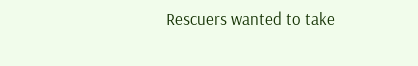Rescuers wanted to take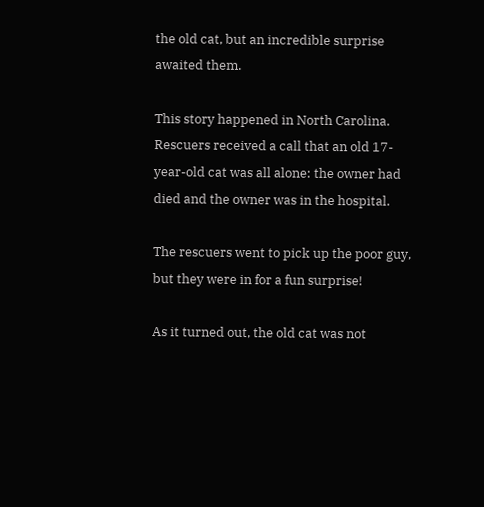the old cat, but an incredible surprise awaited them.

This story happened in North Carolina. Rescuers received a call that an old 17-year-old cat was all alone: the owner had died and the owner was in the hospital.

The rescuers went to pick up the poor guy, but they were in for a fun surprise!

As it turned out, the old cat was not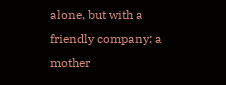alone, but with a friendly company: a mother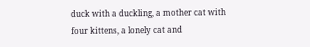duck with a duckling, a mother cat with four kittens, a lonely cat and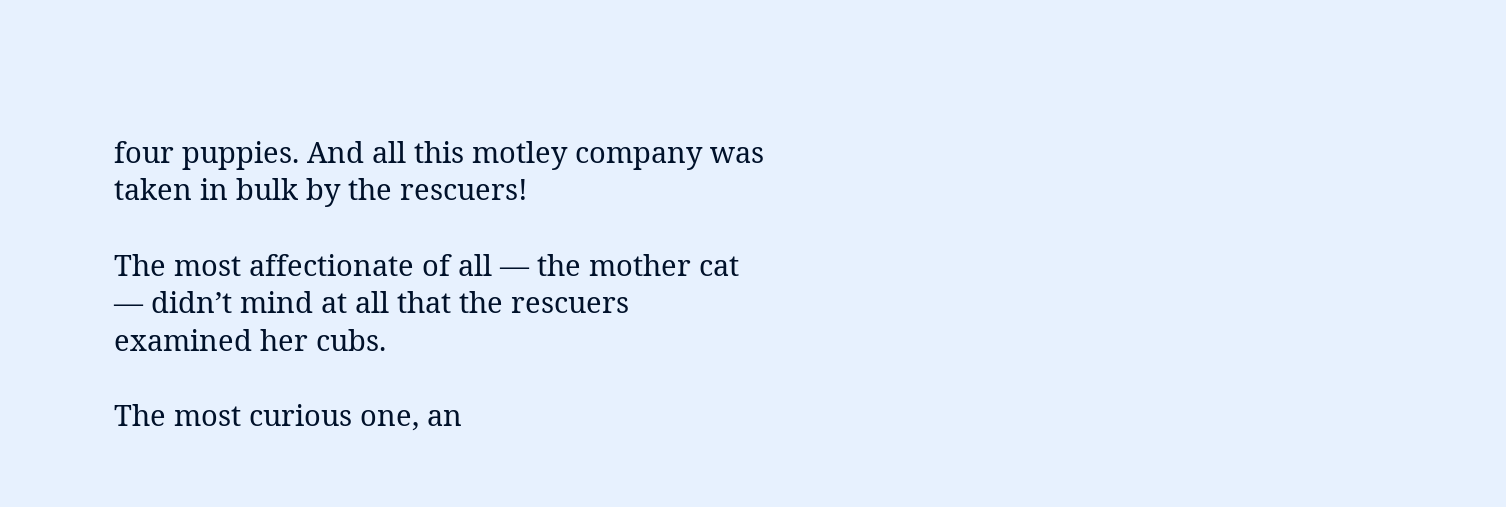four puppies. And all this motley company was taken in bulk by the rescuers!

The most affectionate of all — the mother cat — didn’t mind at all that the rescuers examined her cubs.

The most curious one, an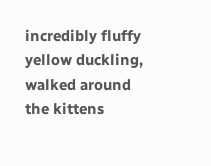incredibly fluffy yellow duckling, walked around the kittens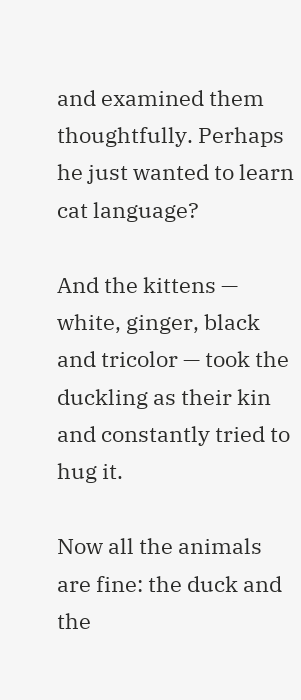and examined them thoughtfully. Perhaps he just wanted to learn cat language?

And the kittens — white, ginger, black and tricolor — took the duckling as their kin and constantly tried to hug it.

Now all the animals are fine: the duck and the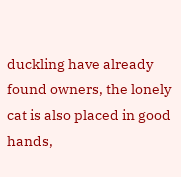duckling have already found owners, the lonely cat is also placed in good hands,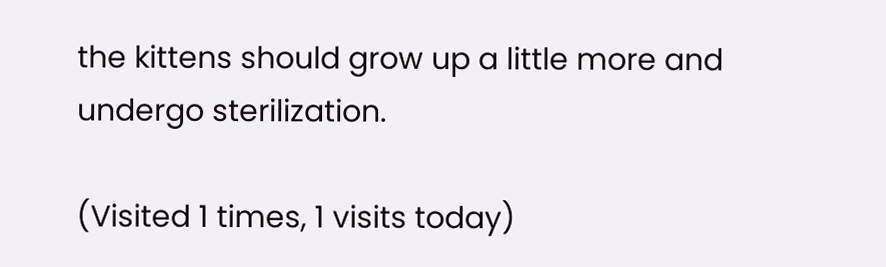the kittens should grow up a little more and undergo sterilization.

(Visited 1 times, 1 visits today)